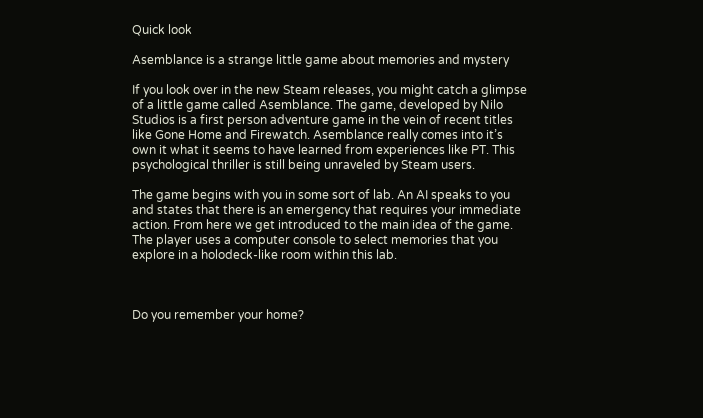Quick look

Asemblance is a strange little game about memories and mystery

If you look over in the new Steam releases, you might catch a glimpse of a little game called Asemblance. The game, developed by Nilo Studios is a first person adventure game in the vein of recent titles like Gone Home and Firewatch. Asemblance really comes into it’s own it what it seems to have learned from experiences like PT. This psychological thriller is still being unraveled by Steam users.

The game begins with you in some sort of lab. An AI speaks to you and states that there is an emergency that requires your immediate action. From here we get introduced to the main idea of the game. The player uses a computer console to select memories that you explore in a holodeck-like room within this lab.



Do you remember your home?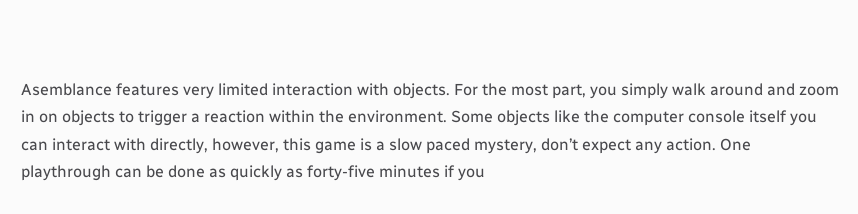Asemblance features very limited interaction with objects. For the most part, you simply walk around and zoom in on objects to trigger a reaction within the environment. Some objects like the computer console itself you can interact with directly, however, this game is a slow paced mystery, don’t expect any action. One playthrough can be done as quickly as forty-five minutes if you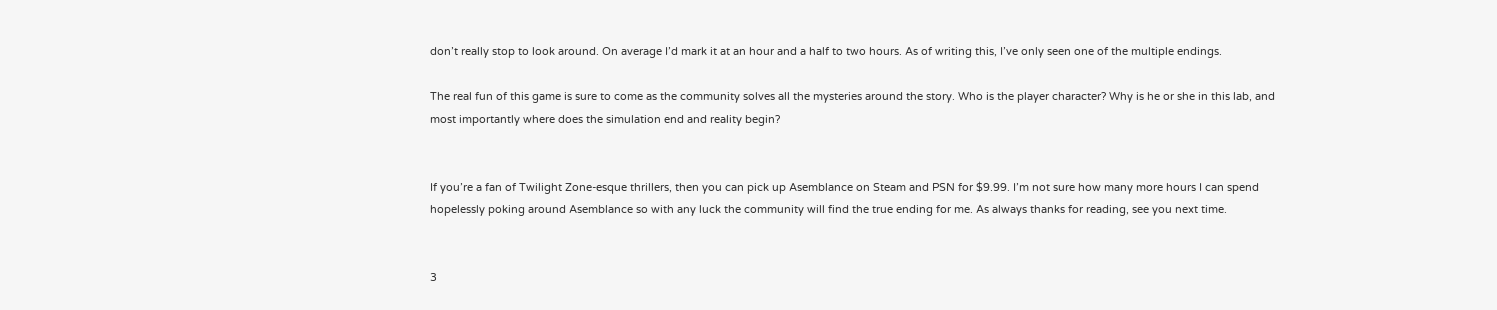don’t really stop to look around. On average I’d mark it at an hour and a half to two hours. As of writing this, I’ve only seen one of the multiple endings.

The real fun of this game is sure to come as the community solves all the mysteries around the story. Who is the player character? Why is he or she in this lab, and most importantly where does the simulation end and reality begin?


If you’re a fan of Twilight Zone-esque thrillers, then you can pick up Asemblance on Steam and PSN for $9.99. I’m not sure how many more hours I can spend hopelessly poking around Asemblance so with any luck the community will find the true ending for me. As always thanks for reading, see you next time.


3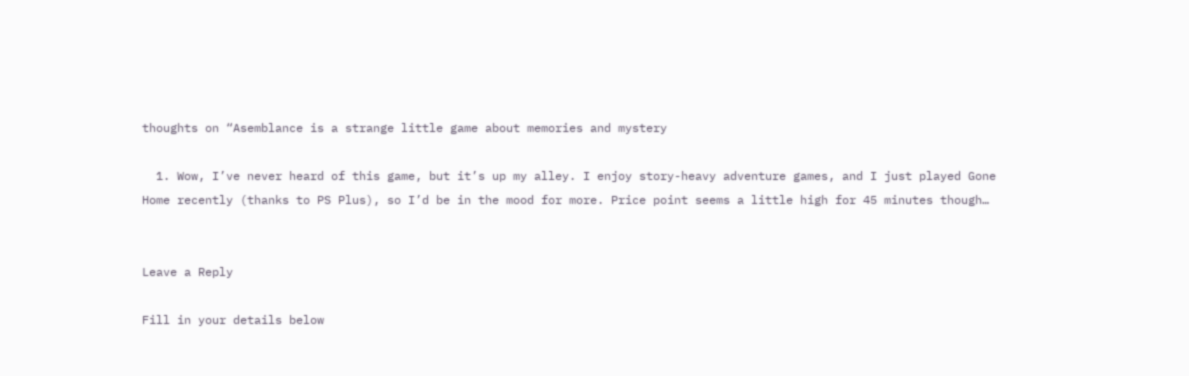thoughts on “Asemblance is a strange little game about memories and mystery

  1. Wow, I’ve never heard of this game, but it’s up my alley. I enjoy story-heavy adventure games, and I just played Gone Home recently (thanks to PS Plus), so I’d be in the mood for more. Price point seems a little high for 45 minutes though…


Leave a Reply

Fill in your details below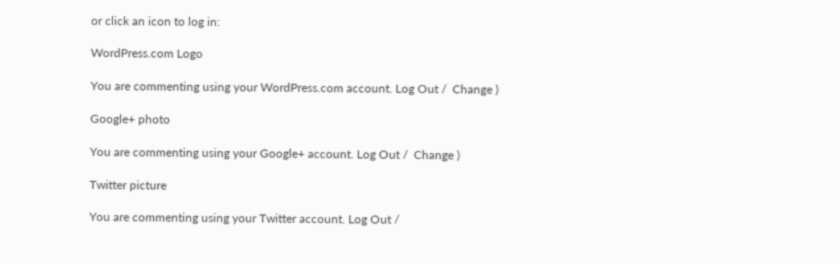or click an icon to log in:

WordPress.com Logo

You are commenting using your WordPress.com account. Log Out /  Change )

Google+ photo

You are commenting using your Google+ account. Log Out /  Change )

Twitter picture

You are commenting using your Twitter account. Log Out /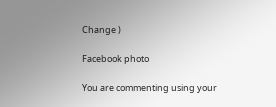Change )

Facebook photo

You are commenting using your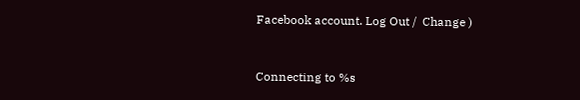Facebook account. Log Out /  Change )


Connecting to %s